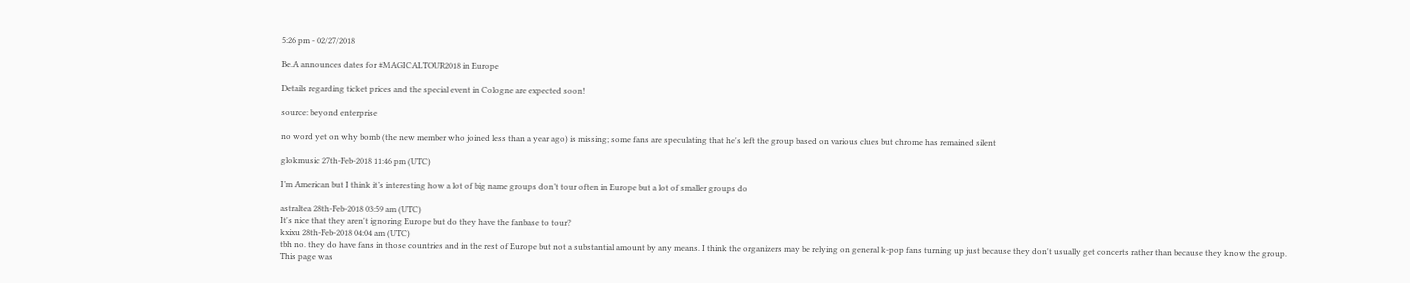5:26 pm - 02/27/2018

Be.A announces dates for #MAGICALTOUR2018 in Europe

Details regarding ticket prices and the special event in Cologne are expected soon!

source: beyond enterprise

no word yet on why bomb (the new member who joined less than a year ago) is missing; some fans are speculating that he's left the group based on various clues but chrome has remained silent

glokmusic 27th-Feb-2018 11:46 pm (UTC)

I’m American but I think it’s interesting how a lot of big name groups don’t tour often in Europe but a lot of smaller groups do

astraltea 28th-Feb-2018 03:59 am (UTC)
It's nice that they aren't ignoring Europe but do they have the fanbase to tour?
kxixu 28th-Feb-2018 04:04 am (UTC)
tbh no. they do have fans in those countries and in the rest of Europe but not a substantial amount by any means. I think the organizers may be relying on general k-pop fans turning up just because they don't usually get concerts rather than because they know the group.
This page was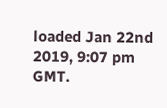loaded Jan 22nd 2019, 9:07 pm GMT.